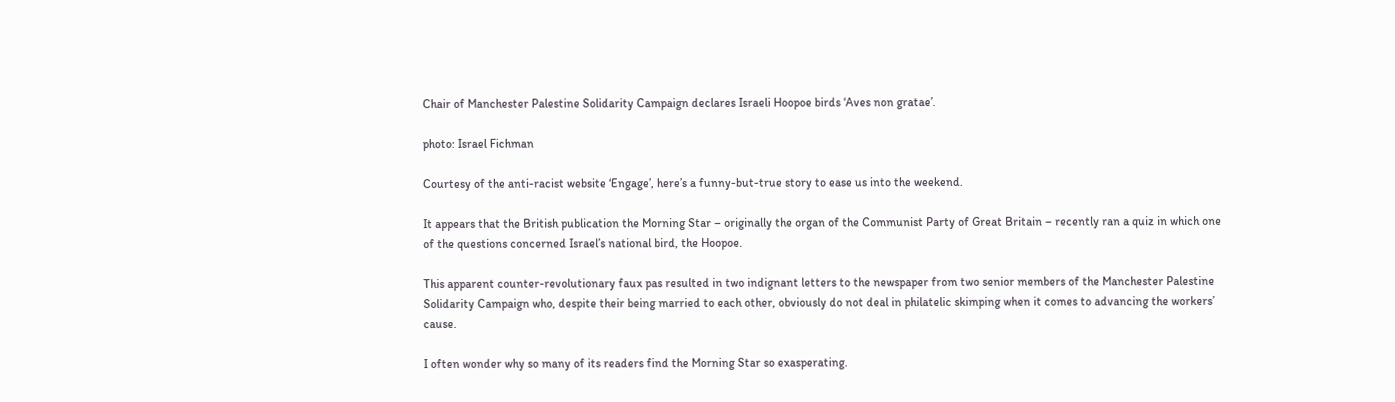Chair of Manchester Palestine Solidarity Campaign declares Israeli Hoopoe birds ‘Aves non gratae’.

photo: Israel Fichman

Courtesy of the anti-racist website ‘Engage’, here’s a funny-but-true story to ease us into the weekend.

It appears that the British publication the Morning Star – originally the organ of the Communist Party of Great Britain – recently ran a quiz in which one of the questions concerned Israel’s national bird, the Hoopoe.

This apparent counter-revolutionary faux pas resulted in two indignant letters to the newspaper from two senior members of the Manchester Palestine Solidarity Campaign who, despite their being married to each other, obviously do not deal in philatelic skimping when it comes to advancing the workers’ cause.

I often wonder why so many of its readers find the Morning Star so exasperating.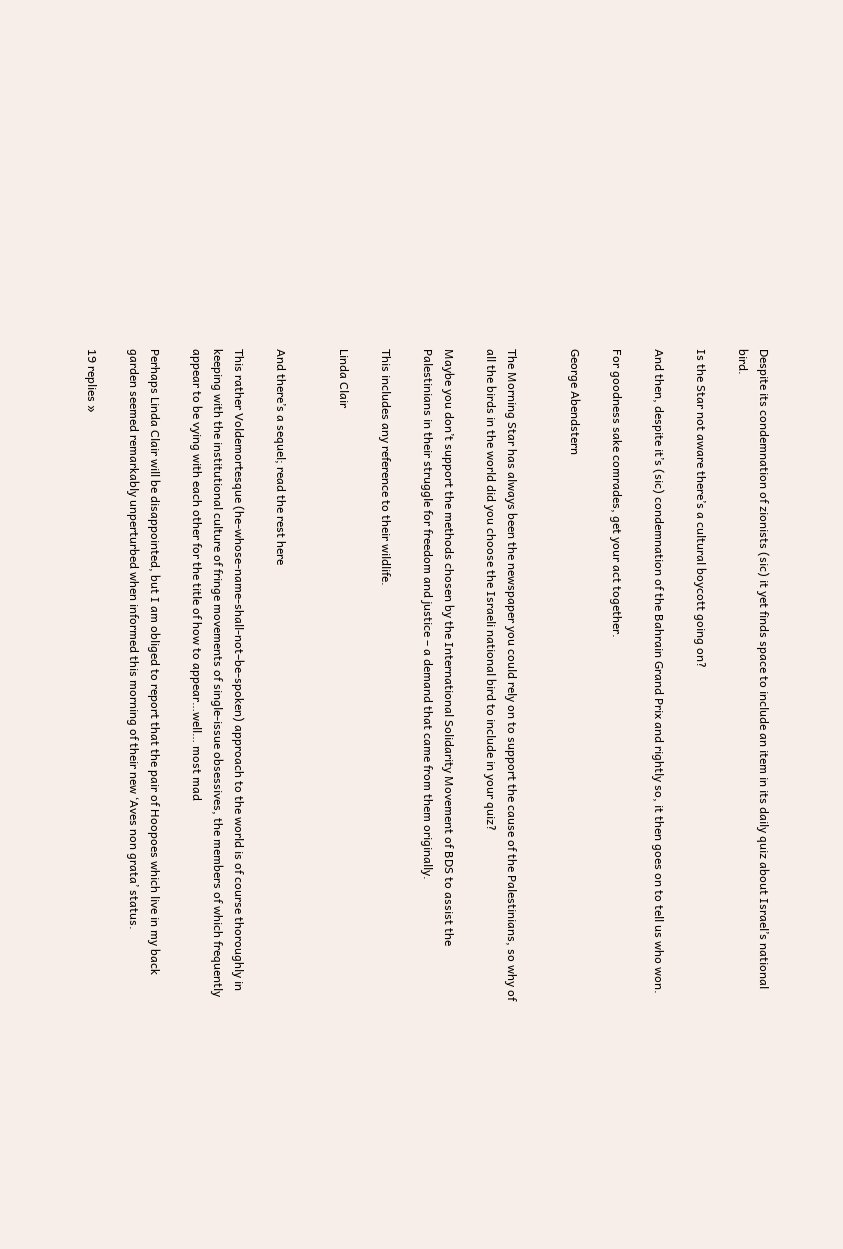Despite its condemnation of zionists (sic) it yet finds space to include an item in its daily quiz about Israel’s national bird.

Is the Star not aware there’s a cultural boycott going on?

And then, despite it’s (sic) condemnation of the Bahrain Grand Prix and rightly so, it then goes on to tell us who won.

For goodness sake comrades, get your act together.

George Abendstern


The Morning Star has always been the newspaper you could rely on to support the cause of the Palestinians, so why of all the birds in the world did you choose the Israeli national bird to include in your quiz?

Maybe you don’t support the methods chosen by the International Solidarity Movement of BDS to assist the Palestinians in their struggle for freedom and justice – a demand that came from them originally.

This includes any reference to their wildlife.

Linda Clair


And there’s a sequel; read the rest here

This rather Voldemortesque (he-whose-name-shall-not–be-spoken) approach to the world is of course thoroughly in keeping with the institutional culture of fringe movements of single-issue obsessives, the members of which frequently appear to be vying with each other for the title of how to appear…well… most mad

Perhaps Linda Clair will be disappointed, but I am obliged to report that the pair of Hoopoes which live in my back garden seemed remarkably unperturbed when informed this morning of their new ‘Aves non grata’ status.

19 replies »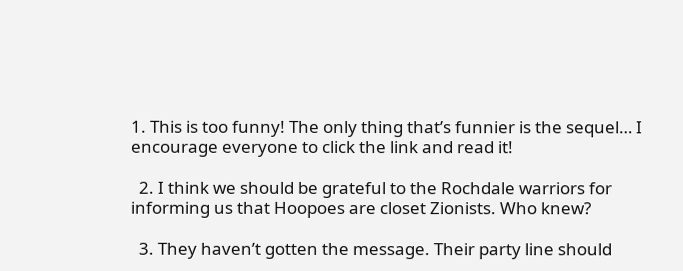1. This is too funny! The only thing that’s funnier is the sequel… I encourage everyone to click the link and read it!

  2. I think we should be grateful to the Rochdale warriors for informing us that Hoopoes are closet Zionists. Who knew?

  3. They haven’t gotten the message. Their party line should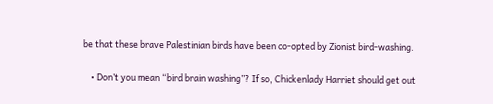be that these brave Palestinian birds have been co-opted by Zionist bird-washing.

    • Don’t you mean “bird brain washing”? If so, Chickenlady Harriet should get out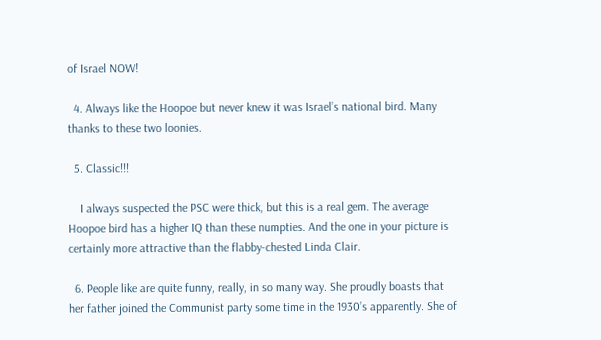of Israel NOW!

  4. Always like the Hoopoe but never knew it was Israel’s national bird. Many thanks to these two loonies.

  5. Classic!!!

    I always suspected the PSC were thick, but this is a real gem. The average Hoopoe bird has a higher IQ than these numpties. And the one in your picture is certainly more attractive than the flabby-chested Linda Clair.

  6. People like are quite funny, really, in so many way. She proudly boasts that her father joined the Communist party some time in the 1930’s apparently. She of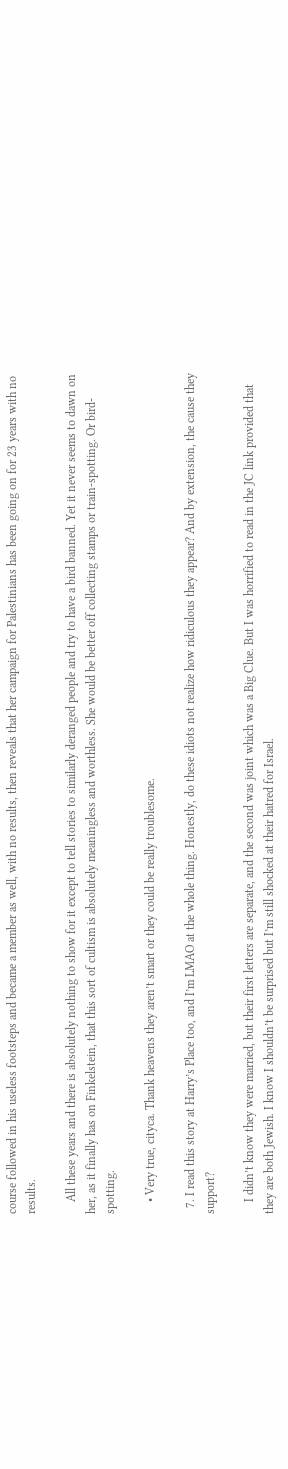course followed in his useless footsteps and became a member as well, with no results, then reveals that her campaign for Palestinians has been going on for 23 years with no results.

    All these years and there is absolutely nothing to show for it except to tell stories to similarly deranged people and try to have a bird banned. Yet it never seems to dawn on her, as it finally has on Finkelstein, that this sort of cultism is absolutely meaningless and worthless. She would be better off collecting stamps or train-spotting. Or bird-spotting.

    • Very true, cityca. Thank heavens they aren’t smart or they could be really troublesome.

  7. I read this story at Harry’s Place too, and I’m LMAO at the whole thing. Honestly, do these idiots not realize how ridiculous they appear? And by extension, the cause they support?

    I didn’t know they were married, but their first letters are separate, and the second was joint which was a Big Clue. But I was horrified to read in the JC link provided that they are both Jewish. I know I shouldn’t be surprised but I’m still shocked at their hatred for Israel.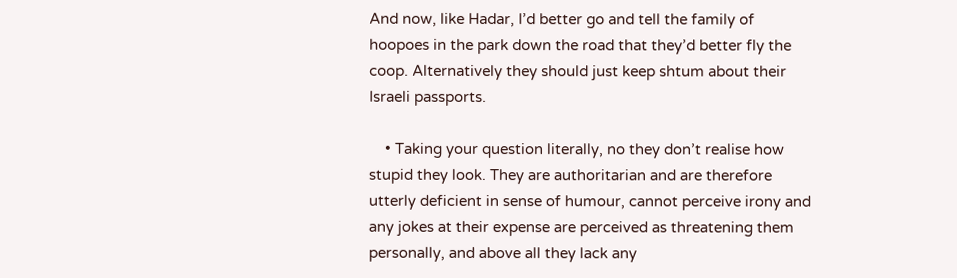And now, like Hadar, I’d better go and tell the family of hoopoes in the park down the road that they’d better fly the coop. Alternatively they should just keep shtum about their Israeli passports.

    • Taking your question literally, no they don’t realise how stupid they look. They are authoritarian and are therefore utterly deficient in sense of humour, cannot perceive irony and any jokes at their expense are perceived as threatening them personally, and above all they lack any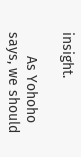insight.

      As Yohoho says, we should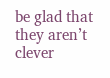be glad that they aren’t clever